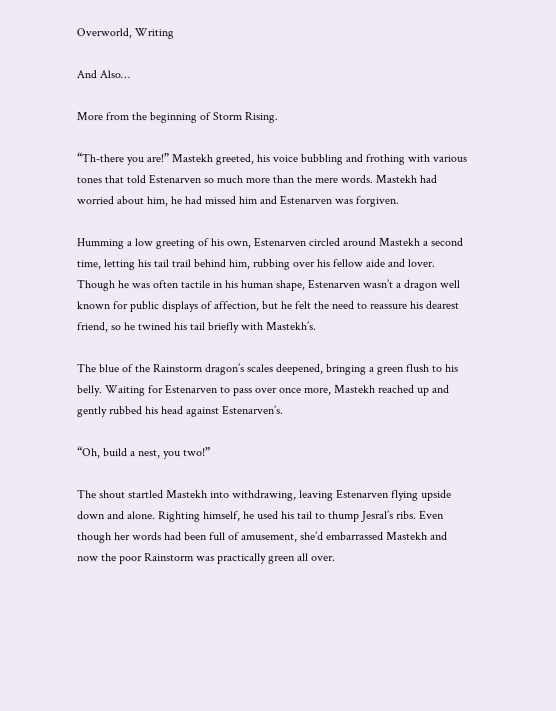Overworld, Writing

And Also…

More from the beginning of Storm Rising.

“Th-there you are!” Mastekh greeted, his voice bubbling and frothing with various tones that told Estenarven so much more than the mere words. Mastekh had worried about him, he had missed him and Estenarven was forgiven.

Humming a low greeting of his own, Estenarven circled around Mastekh a second time, letting his tail trail behind him, rubbing over his fellow aide and lover. Though he was often tactile in his human shape, Estenarven wasn’t a dragon well known for public displays of affection, but he felt the need to reassure his dearest friend, so he twined his tail briefly with Mastekh’s.

The blue of the Rainstorm dragon’s scales deepened, bringing a green flush to his belly. Waiting for Estenarven to pass over once more, Mastekh reached up and gently rubbed his head against Estenarven’s.

“Oh, build a nest, you two!”

The shout startled Mastekh into withdrawing, leaving Estenarven flying upside down and alone. Righting himself, he used his tail to thump Jesral’s ribs. Even though her words had been full of amusement, she’d embarrassed Mastekh and now the poor Rainstorm was practically green all over.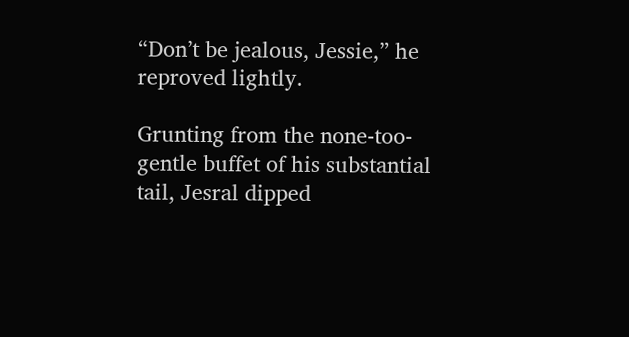“Don’t be jealous, Jessie,” he reproved lightly.

Grunting from the none-too-gentle buffet of his substantial tail, Jesral dipped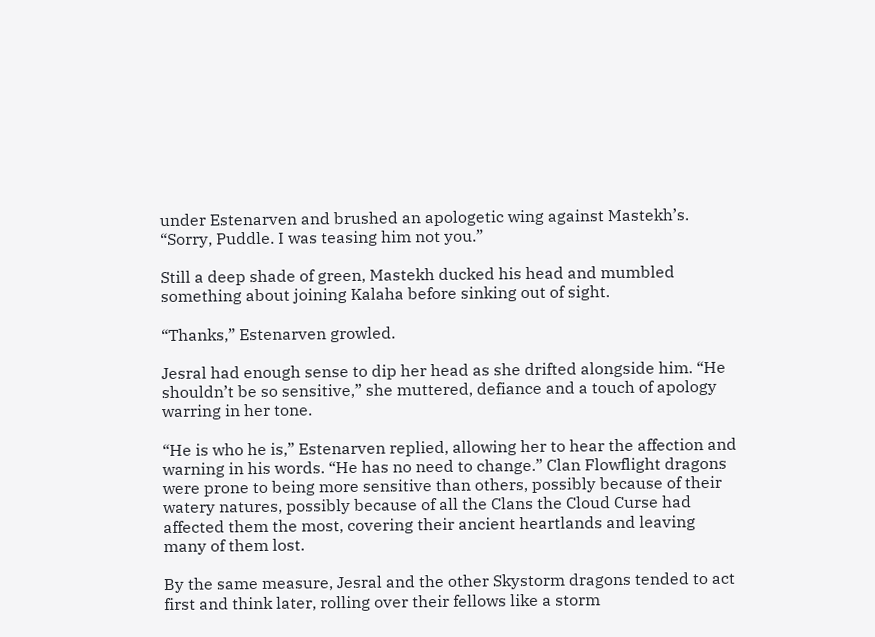under Estenarven and brushed an apologetic wing against Mastekh’s. “Sorry, Puddle. I was teasing him not you.”

Still a deep shade of green, Mastekh ducked his head and mumbled something about joining Kalaha before sinking out of sight.

“Thanks,” Estenarven growled.

Jesral had enough sense to dip her head as she drifted alongside him. “He shouldn’t be so sensitive,” she muttered, defiance and a touch of apology warring in her tone.

“He is who he is,” Estenarven replied, allowing her to hear the affection and warning in his words. “He has no need to change.” Clan Flowflight dragons were prone to being more sensitive than others, possibly because of their watery natures, possibly because of all the Clans the Cloud Curse had affected them the most, covering their ancient heartlands and leaving many of them lost.

By the same measure, Jesral and the other Skystorm dragons tended to act first and think later, rolling over their fellows like a storm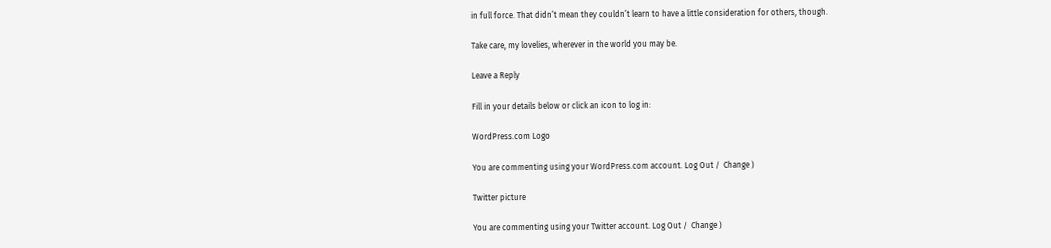in full force. That didn’t mean they couldn’t learn to have a little consideration for others, though.

Take care, my lovelies, wherever in the world you may be.

Leave a Reply

Fill in your details below or click an icon to log in:

WordPress.com Logo

You are commenting using your WordPress.com account. Log Out /  Change )

Twitter picture

You are commenting using your Twitter account. Log Out /  Change )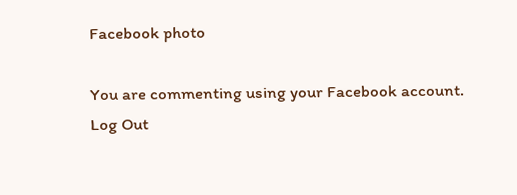Facebook photo

You are commenting using your Facebook account. Log Out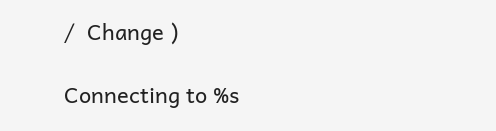/  Change )

Connecting to %s